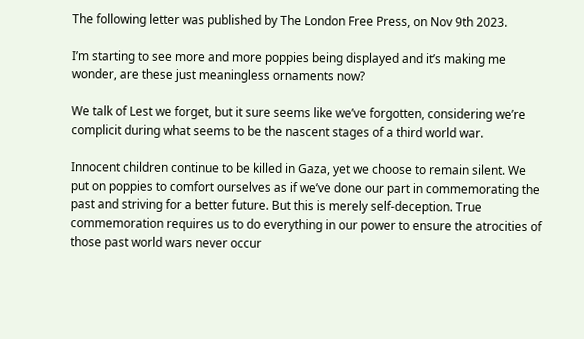The following letter was published by The London Free Press, on Nov 9th 2023.

I’m starting to see more and more poppies being displayed and it’s making me wonder, are these just meaningless ornaments now?

We talk of Lest we forget, but it sure seems like we’ve forgotten, considering we’re complicit during what seems to be the nascent stages of a third world war.

Innocent children continue to be killed in Gaza, yet we choose to remain silent. We put on poppies to comfort ourselves as if we’ve done our part in commemorating the past and striving for a better future. But this is merely self-deception. True commemoration requires us to do everything in our power to ensure the atrocities of those past world wars never occur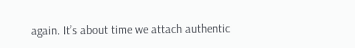again. It’s about time we attach authentic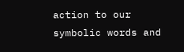action to our symbolic words and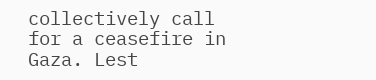collectively call for a ceasefire in Gaza. Lest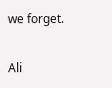we forget.

Ali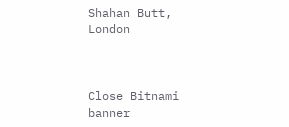Shahan Butt, London



Close Bitnami banner